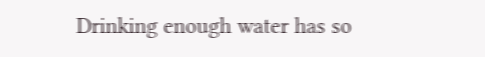Drinking enough water has so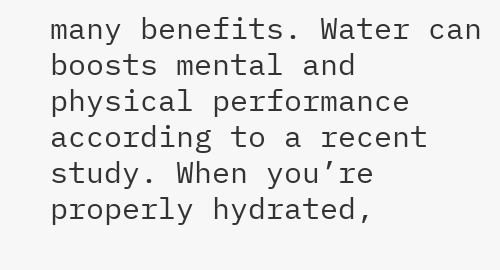many benefits. Water can boosts mental and physical performance according to a recent study. When you’re properly hydrated,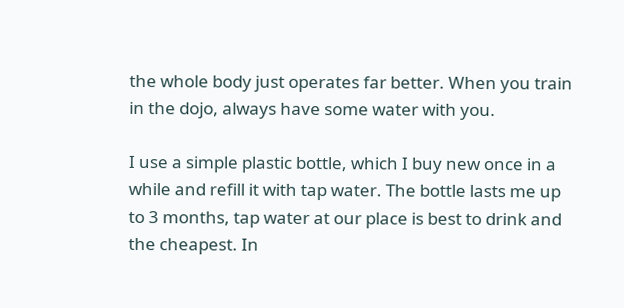the whole body just operates far better. When you train in the dojo, always have some water with you.

I use a simple plastic bottle, which I buy new once in a while and refill it with tap water. The bottle lasts me up to 3 months, tap water at our place is best to drink and the cheapest. In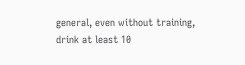general, even without training, drink at least 10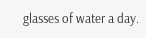glasses of water a day.